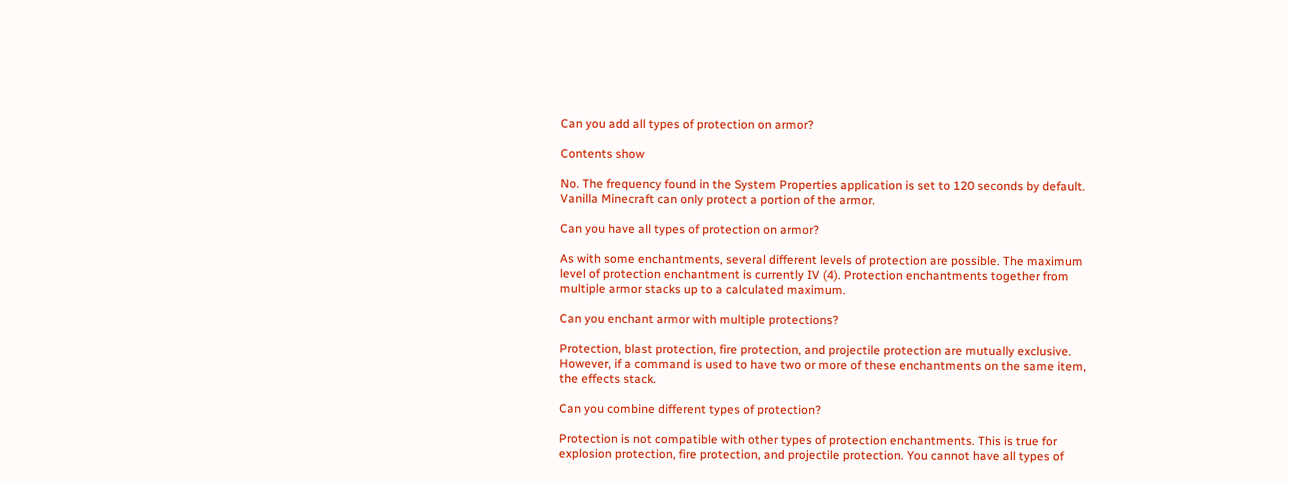Can you add all types of protection on armor?

Contents show

No. The frequency found in the System Properties application is set to 120 seconds by default. Vanilla Minecraft can only protect a portion of the armor.

Can you have all types of protection on armor?

As with some enchantments, several different levels of protection are possible. The maximum level of protection enchantment is currently IV (4). Protection enchantments together from multiple armor stacks up to a calculated maximum.

Can you enchant armor with multiple protections?

Protection, blast protection, fire protection, and projectile protection are mutually exclusive. However, if a command is used to have two or more of these enchantments on the same item, the effects stack.

Can you combine different types of protection?

Protection is not compatible with other types of protection enchantments. This is true for explosion protection, fire protection, and projectile protection. You cannot have all types of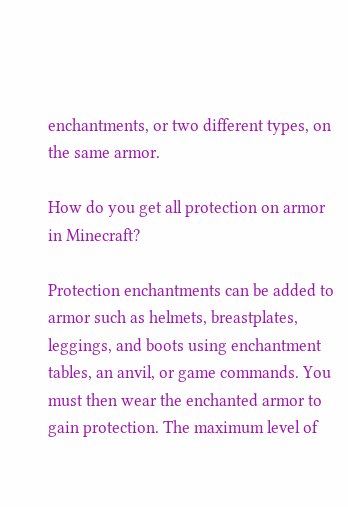enchantments, or two different types, on the same armor.

How do you get all protection on armor in Minecraft?

Protection enchantments can be added to armor such as helmets, breastplates, leggings, and boots using enchantment tables, an anvil, or game commands. You must then wear the enchanted armor to gain protection. The maximum level of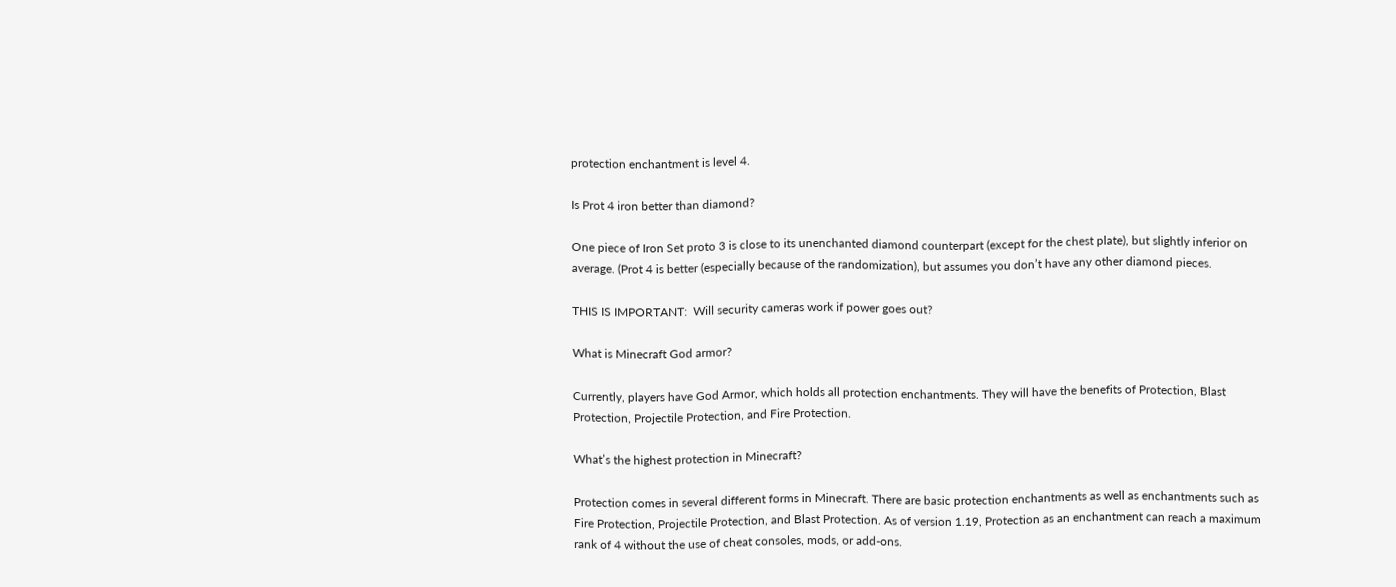protection enchantment is level 4.

Is Prot 4 iron better than diamond?

One piece of Iron Set proto 3 is close to its unenchanted diamond counterpart (except for the chest plate), but slightly inferior on average. (Prot 4 is better (especially because of the randomization), but assumes you don’t have any other diamond pieces.

THIS IS IMPORTANT:  Will security cameras work if power goes out?

What is Minecraft God armor?

Currently, players have God Armor, which holds all protection enchantments. They will have the benefits of Protection, Blast Protection, Projectile Protection, and Fire Protection.

What’s the highest protection in Minecraft?

Protection comes in several different forms in Minecraft. There are basic protection enchantments as well as enchantments such as Fire Protection, Projectile Protection, and Blast Protection. As of version 1.19, Protection as an enchantment can reach a maximum rank of 4 without the use of cheat consoles, mods, or add-ons.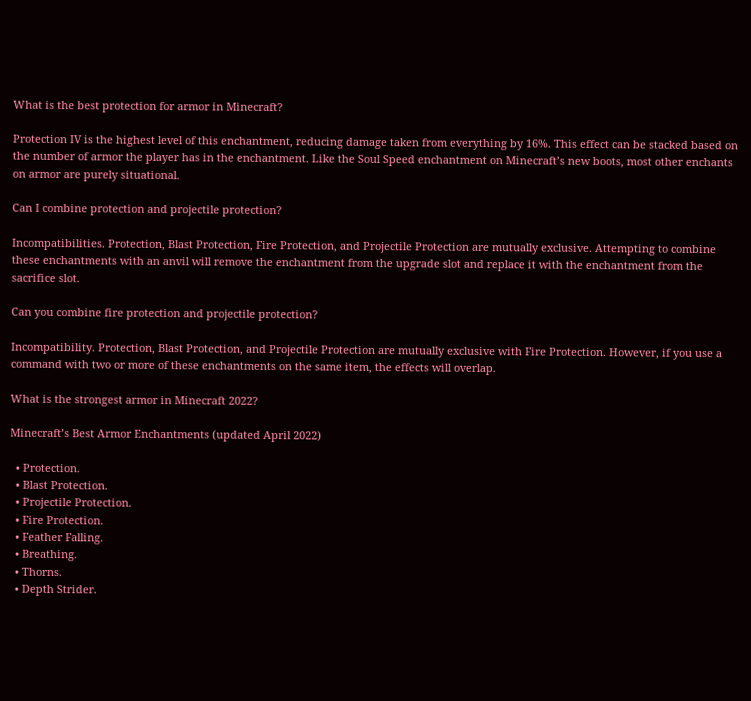What is the best protection for armor in Minecraft?

Protection IV is the highest level of this enchantment, reducing damage taken from everything by 16%. This effect can be stacked based on the number of armor the player has in the enchantment. Like the Soul Speed enchantment on Minecraft’s new boots, most other enchants on armor are purely situational.

Can I combine protection and projectile protection?

Incompatibilities. Protection, Blast Protection, Fire Protection, and Projectile Protection are mutually exclusive. Attempting to combine these enchantments with an anvil will remove the enchantment from the upgrade slot and replace it with the enchantment from the sacrifice slot.

Can you combine fire protection and projectile protection?

Incompatibility. Protection, Blast Protection, and Projectile Protection are mutually exclusive with Fire Protection. However, if you use a command with two or more of these enchantments on the same item, the effects will overlap.

What is the strongest armor in Minecraft 2022?

Minecraft’s Best Armor Enchantments (updated April 2022)

  • Protection.
  • Blast Protection.
  • Projectile Protection.
  • Fire Protection.
  • Feather Falling.
  • Breathing.
  • Thorns.
  • Depth Strider.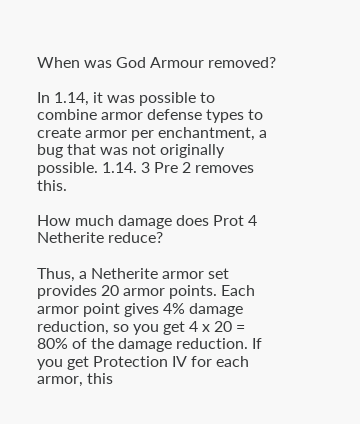When was God Armour removed?

In 1.14, it was possible to combine armor defense types to create armor per enchantment, a bug that was not originally possible. 1.14. 3 Pre 2 removes this.

How much damage does Prot 4 Netherite reduce?

Thus, a Netherite armor set provides 20 armor points. Each armor point gives 4% damage reduction, so you get 4 x 20 = 80% of the damage reduction. If you get Protection IV for each armor, this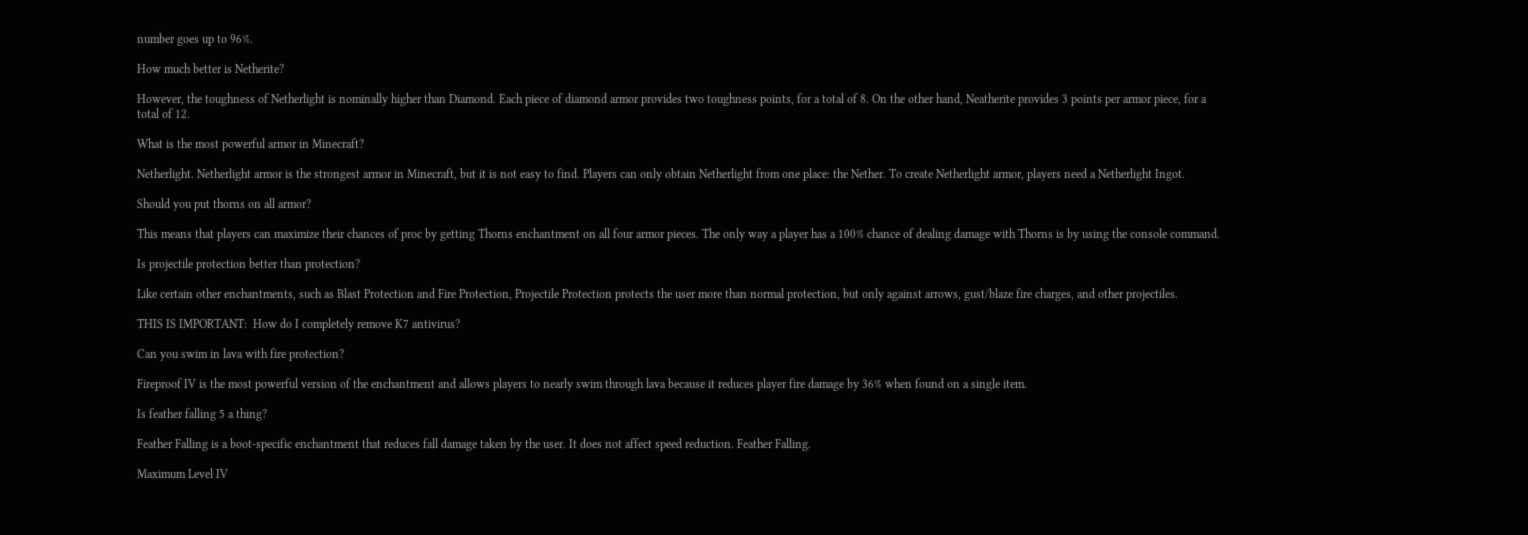number goes up to 96%.

How much better is Netherite?

However, the toughness of Netherlight is nominally higher than Diamond. Each piece of diamond armor provides two toughness points, for a total of 8. On the other hand, Neatherite provides 3 points per armor piece, for a total of 12.

What is the most powerful armor in Minecraft?

Netherlight. Netherlight armor is the strongest armor in Minecraft, but it is not easy to find. Players can only obtain Netherlight from one place: the Nether. To create Netherlight armor, players need a Netherlight Ingot.

Should you put thorns on all armor?

This means that players can maximize their chances of proc by getting Thorns enchantment on all four armor pieces. The only way a player has a 100% chance of dealing damage with Thorns is by using the console command.

Is projectile protection better than protection?

Like certain other enchantments, such as Blast Protection and Fire Protection, Projectile Protection protects the user more than normal protection, but only against arrows, gust/blaze fire charges, and other projectiles.

THIS IS IMPORTANT:  How do I completely remove K7 antivirus?

Can you swim in lava with fire protection?

Fireproof IV is the most powerful version of the enchantment and allows players to nearly swim through lava because it reduces player fire damage by 36% when found on a single item.

Is feather falling 5 a thing?

Feather Falling is a boot-specific enchantment that reduces fall damage taken by the user. It does not affect speed reduction. Feather Falling.

Maximum Level IV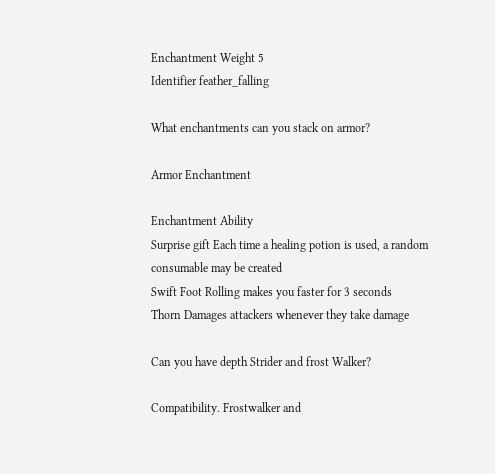Enchantment Weight 5
Identifier feather_falling

What enchantments can you stack on armor?

Armor Enchantment

Enchantment Ability
Surprise gift Each time a healing potion is used, a random consumable may be created
Swift Foot Rolling makes you faster for 3 seconds
Thorn Damages attackers whenever they take damage

Can you have depth Strider and frost Walker?

Compatibility. Frostwalker and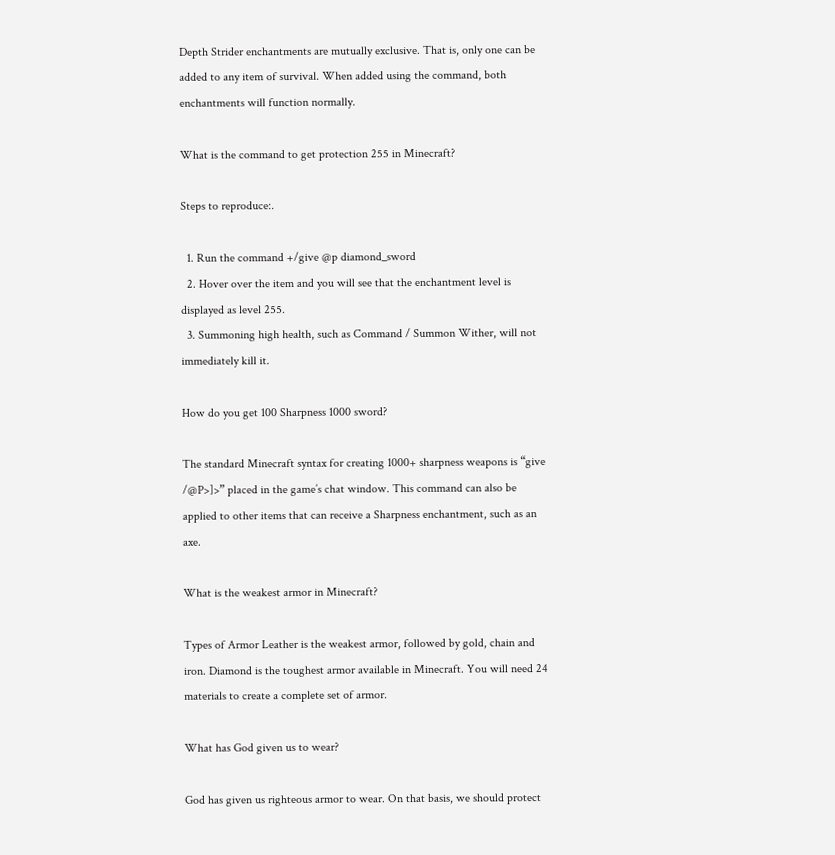Depth Strider enchantments are mutually exclusive. That is, only one can be added to any item of survival. When added using the command, both enchantments will function normally.

What is the command to get protection 255 in Minecraft?

Steps to reproduce:.

  1. Run the command +/give @p diamond_sword
  2. Hover over the item and you will see that the enchantment level is displayed as level 255.
  3. Summoning high health, such as Command / Summon Wither, will not immediately kill it.

How do you get 100 Sharpness 1000 sword?

The standard Minecraft syntax for creating 1000+ sharpness weapons is “give /@P>]>” placed in the game’s chat window. This command can also be applied to other items that can receive a Sharpness enchantment, such as an axe.

What is the weakest armor in Minecraft?

Types of Armor Leather is the weakest armor, followed by gold, chain and iron. Diamond is the toughest armor available in Minecraft. You will need 24 materials to create a complete set of armor.

What has God given us to wear?

God has given us righteous armor to wear. On that basis, we should protect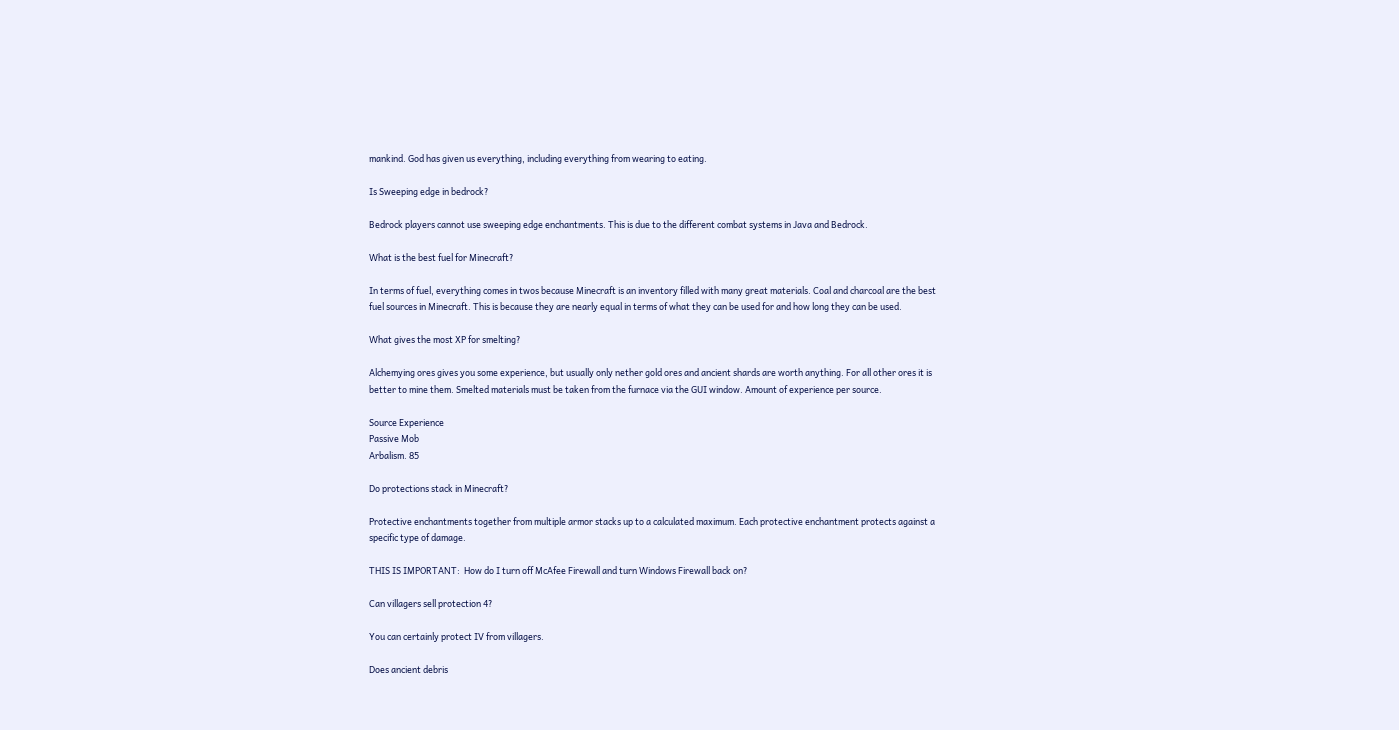mankind. God has given us everything, including everything from wearing to eating.

Is Sweeping edge in bedrock?

Bedrock players cannot use sweeping edge enchantments. This is due to the different combat systems in Java and Bedrock.

What is the best fuel for Minecraft?

In terms of fuel, everything comes in twos because Minecraft is an inventory filled with many great materials. Coal and charcoal are the best fuel sources in Minecraft. This is because they are nearly equal in terms of what they can be used for and how long they can be used.

What gives the most XP for smelting?

Alchemying ores gives you some experience, but usually only nether gold ores and ancient shards are worth anything. For all other ores it is better to mine them. Smelted materials must be taken from the furnace via the GUI window. Amount of experience per source.

Source Experience
Passive Mob
Arbalism. 85

Do protections stack in Minecraft?

Protective enchantments together from multiple armor stacks up to a calculated maximum. Each protective enchantment protects against a specific type of damage.

THIS IS IMPORTANT:  How do I turn off McAfee Firewall and turn Windows Firewall back on?

Can villagers sell protection 4?

You can certainly protect IV from villagers.

Does ancient debris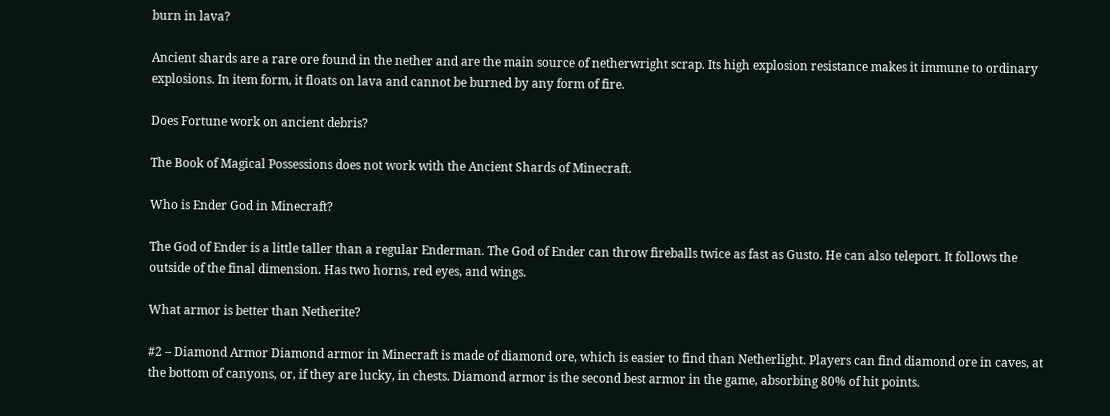burn in lava?

Ancient shards are a rare ore found in the nether and are the main source of netherwright scrap. Its high explosion resistance makes it immune to ordinary explosions. In item form, it floats on lava and cannot be burned by any form of fire.

Does Fortune work on ancient debris?

The Book of Magical Possessions does not work with the Ancient Shards of Minecraft.

Who is Ender God in Minecraft?

The God of Ender is a little taller than a regular Enderman. The God of Ender can throw fireballs twice as fast as Gusto. He can also teleport. It follows the outside of the final dimension. Has two horns, red eyes, and wings.

What armor is better than Netherite?

#2 – Diamond Armor Diamond armor in Minecraft is made of diamond ore, which is easier to find than Netherlight. Players can find diamond ore in caves, at the bottom of canyons, or, if they are lucky, in chests. Diamond armor is the second best armor in the game, absorbing 80% of hit points.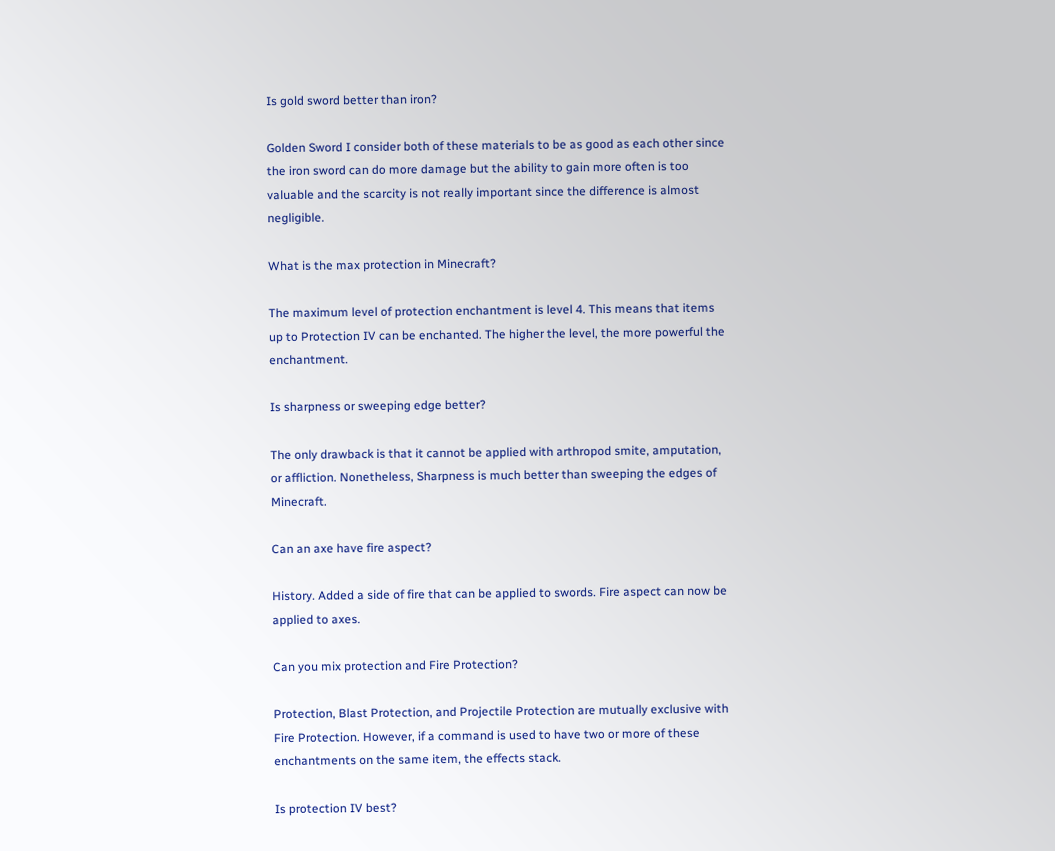Is gold sword better than iron?

Golden Sword I consider both of these materials to be as good as each other since the iron sword can do more damage but the ability to gain more often is too valuable and the scarcity is not really important since the difference is almost negligible.

What is the max protection in Minecraft?

The maximum level of protection enchantment is level 4. This means that items up to Protection IV can be enchanted. The higher the level, the more powerful the enchantment.

Is sharpness or sweeping edge better?

The only drawback is that it cannot be applied with arthropod smite, amputation, or affliction. Nonetheless, Sharpness is much better than sweeping the edges of Minecraft.

Can an axe have fire aspect?

History. Added a side of fire that can be applied to swords. Fire aspect can now be applied to axes.

Can you mix protection and Fire Protection?

Protection, Blast Protection, and Projectile Protection are mutually exclusive with Fire Protection. However, if a command is used to have two or more of these enchantments on the same item, the effects stack.

Is protection IV best?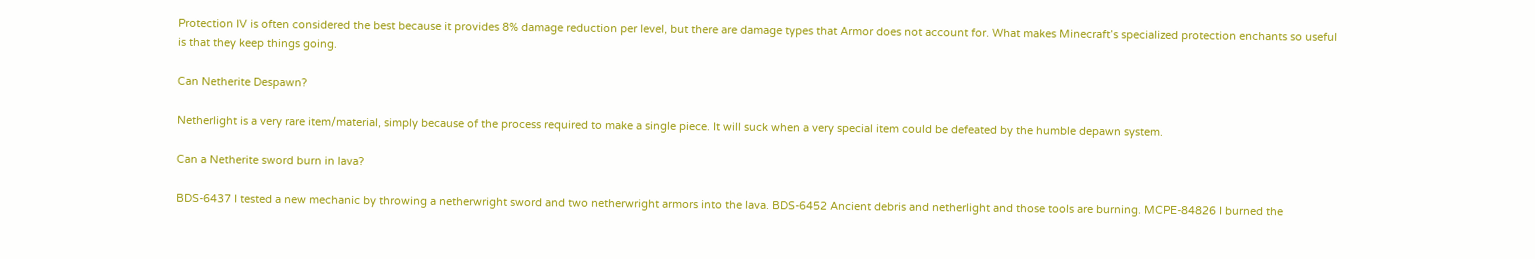Protection IV is often considered the best because it provides 8% damage reduction per level, but there are damage types that Armor does not account for. What makes Minecraft’s specialized protection enchants so useful is that they keep things going.

Can Netherite Despawn?

Netherlight is a very rare item/material, simply because of the process required to make a single piece. It will suck when a very special item could be defeated by the humble depawn system.

Can a Netherite sword burn in lava?

BDS-6437 I tested a new mechanic by throwing a netherwright sword and two netherwright armors into the lava. BDS-6452 Ancient debris and netherlight and those tools are burning. MCPE-84826 I burned the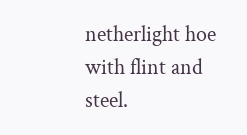netherlight hoe with flint and steel.